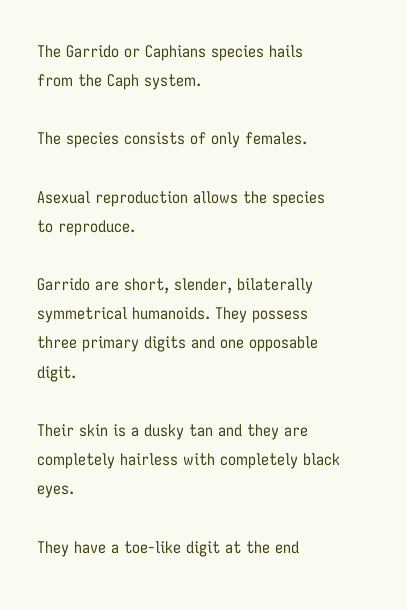The Garrido or Caphians species hails from the Caph system.

The species consists of only females.

Asexual reproduction allows the species to reproduce.

Garrido are short, slender, bilaterally symmetrical humanoids. They possess three primary digits and one opposable digit.

Their skin is a dusky tan and they are completely hairless with completely black eyes.

They have a toe-like digit at the end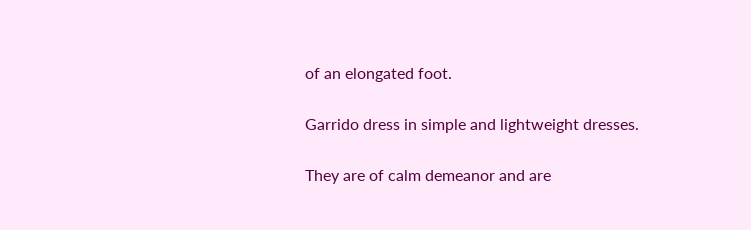of an elongated foot.

Garrido dress in simple and lightweight dresses.

They are of calm demeanor and are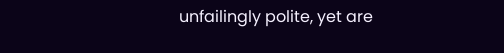unfailingly polite, yet are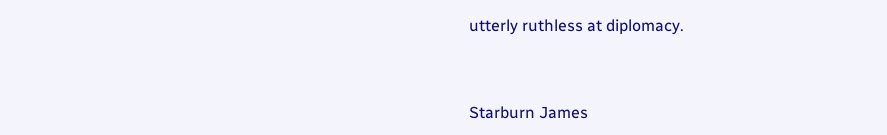utterly ruthless at diplomacy.


Starburn James